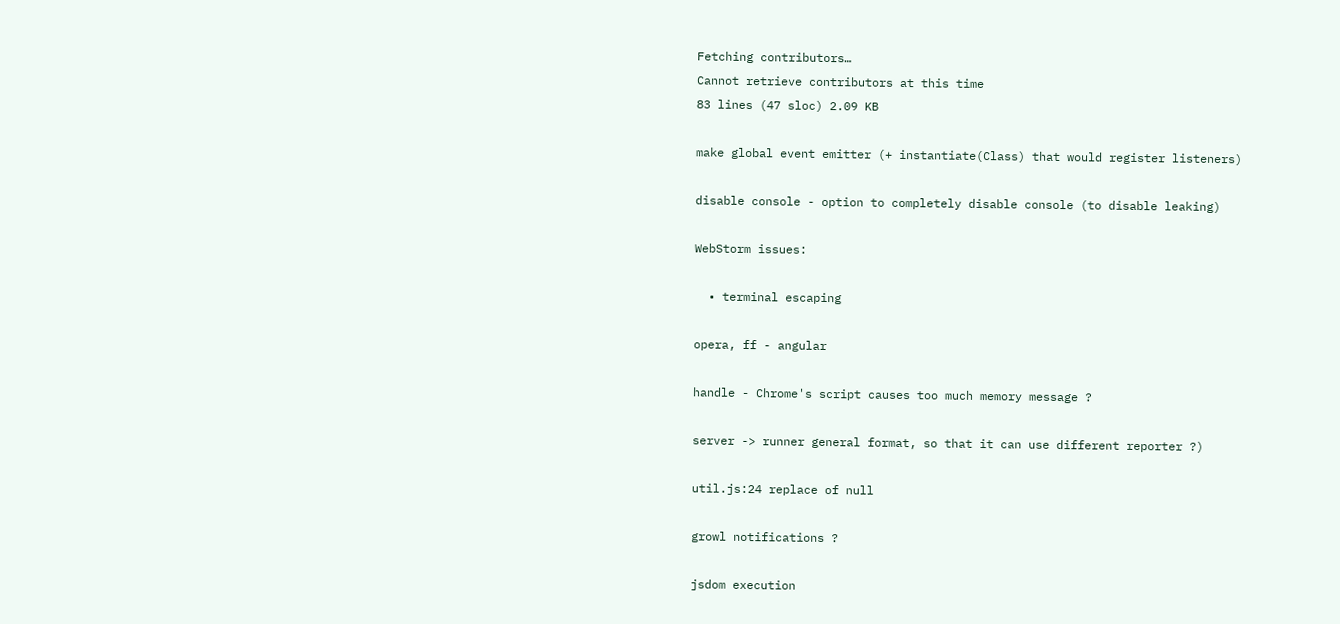Fetching contributors…
Cannot retrieve contributors at this time
83 lines (47 sloc) 2.09 KB

make global event emitter (+ instantiate(Class) that would register listeners)

disable console - option to completely disable console (to disable leaking)

WebStorm issues:

  • terminal escaping

opera, ff - angular

handle - Chrome's script causes too much memory message ?

server -> runner general format, so that it can use different reporter ?)

util.js:24 replace of null

growl notifications ?

jsdom execution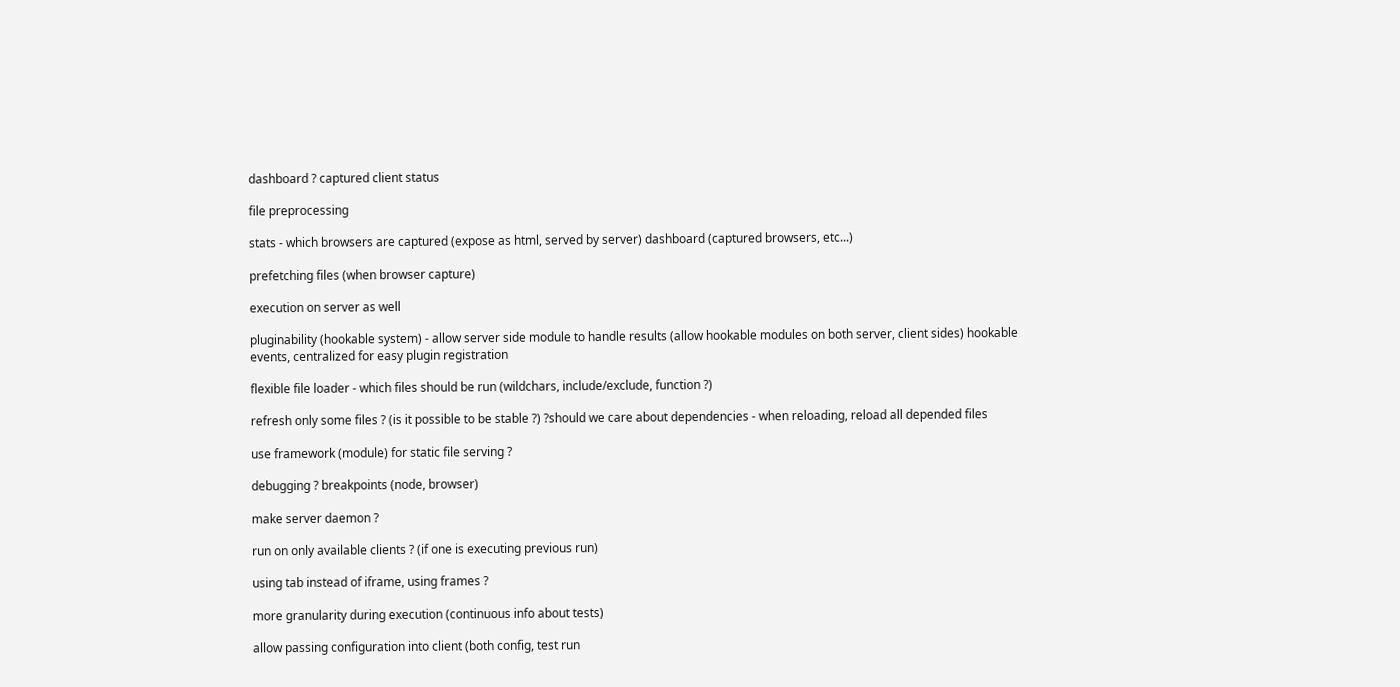dashboard ? captured client status

file preprocessing

stats - which browsers are captured (expose as html, served by server) dashboard (captured browsers, etc...)

prefetching files (when browser capture)

execution on server as well

pluginability (hookable system) - allow server side module to handle results (allow hookable modules on both server, client sides) hookable events, centralized for easy plugin registration

flexible file loader - which files should be run (wildchars, include/exclude, function ?)

refresh only some files ? (is it possible to be stable ?) ?should we care about dependencies - when reloading, reload all depended files

use framework (module) for static file serving ?

debugging ? breakpoints (node, browser)

make server daemon ?

run on only available clients ? (if one is executing previous run)

using tab instead of iframe, using frames ?

more granularity during execution (continuous info about tests)

allow passing configuration into client (both config, test run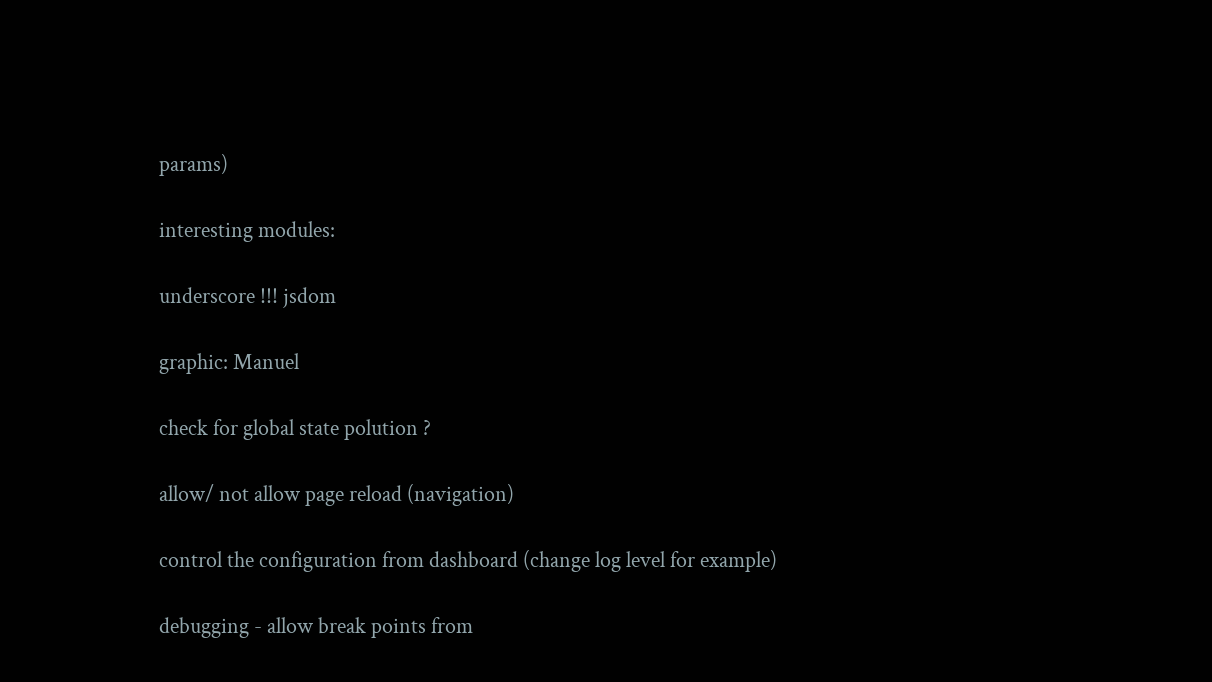params)

interesting modules:

underscore !!! jsdom

graphic: Manuel

check for global state polution ?

allow/ not allow page reload (navigation)

control the configuration from dashboard (change log level for example)

debugging - allow break points from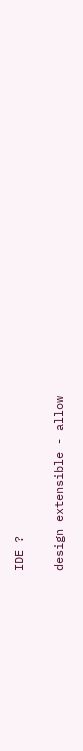IDE ?

design extensible - allow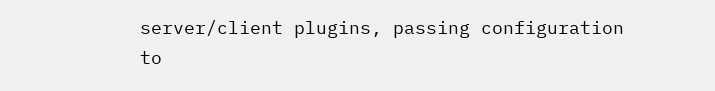server/client plugins, passing configuration to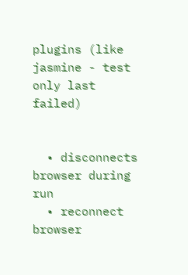plugins (like jasmine - test only last failed)


  • disconnects browser during run
  • reconnect browser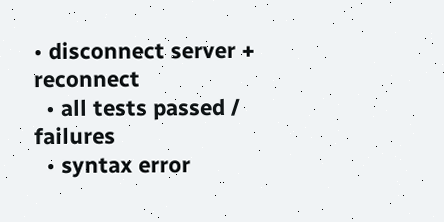• disconnect server + reconnect
  • all tests passed / failures
  • syntax error